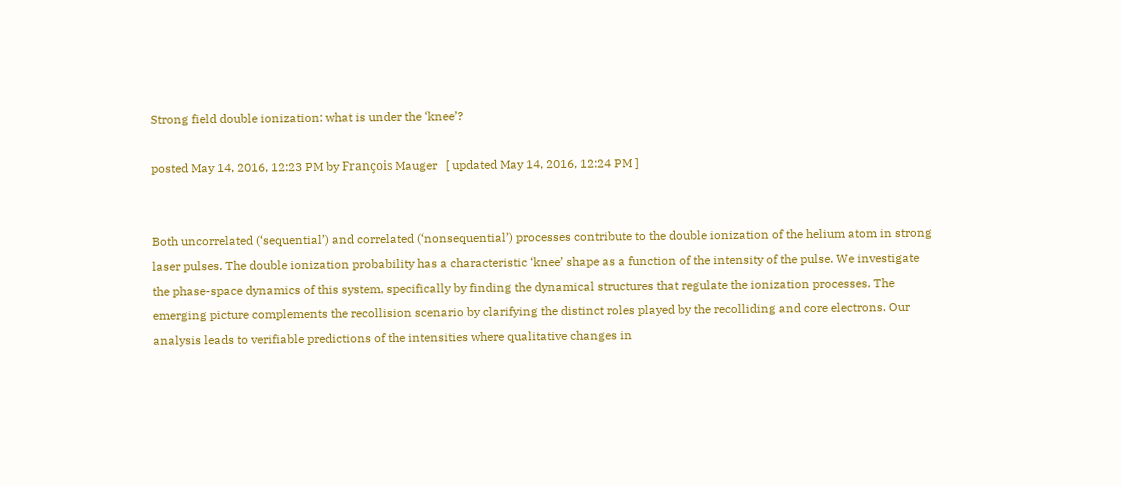Strong field double ionization: what is under the ‘knee’?

posted May 14, 2016, 12:23 PM by François Mauger   [ updated May 14, 2016, 12:24 PM ]


Both uncorrelated (‘sequential’) and correlated (‘nonsequential’) processes contribute to the double ionization of the helium atom in strong laser pulses. The double ionization probability has a characteristic ‘knee’ shape as a function of the intensity of the pulse. We investigate the phase-space dynamics of this system, specifically by finding the dynamical structures that regulate the ionization processes. The emerging picture complements the recollision scenario by clarifying the distinct roles played by the recolliding and core electrons. Our analysis leads to verifiable predictions of the intensities where qualitative changes in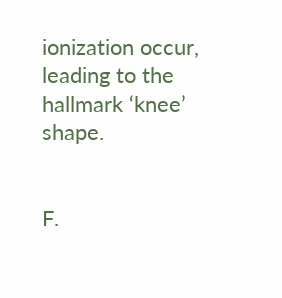ionization occur, leading to the hallmark ‘knee’ shape.


F.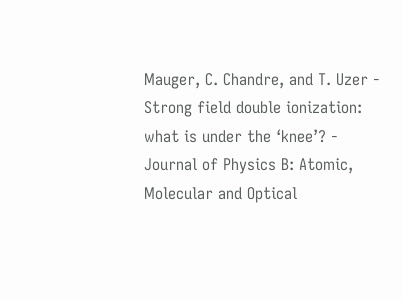Mauger, C. Chandre, and T. Uzer - Strong field double ionization: what is under the ‘knee’? - Journal of Physics B: Atomic, Molecular and Optical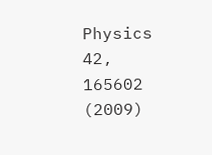Physics 42, 165602 (2009)